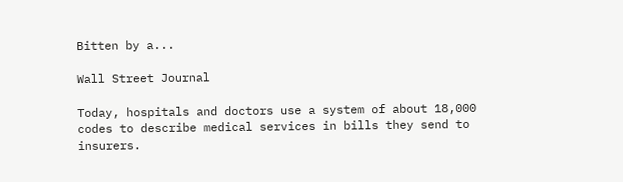Bitten by a...

Wall Street Journal

Today, hospitals and doctors use a system of about 18,000 codes to describe medical services in bills they send to insurers.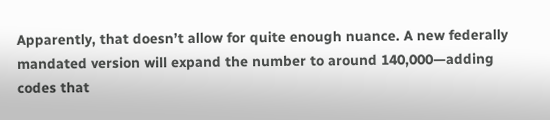Apparently, that doesn’t allow for quite enough nuance. A new federally mandated version will expand the number to around 140,000—adding codes that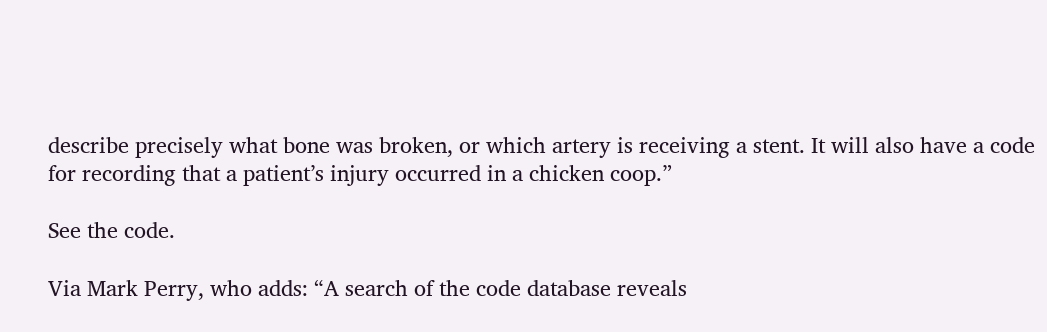describe precisely what bone was broken, or which artery is receiving a stent. It will also have a code for recording that a patient’s injury occurred in a chicken coop.”

See the code.

Via Mark Perry, who adds: “A search of the code database reveals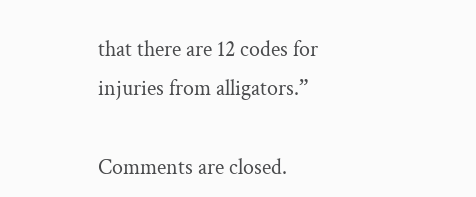that there are 12 codes for injuries from alligators.”

Comments are closed.